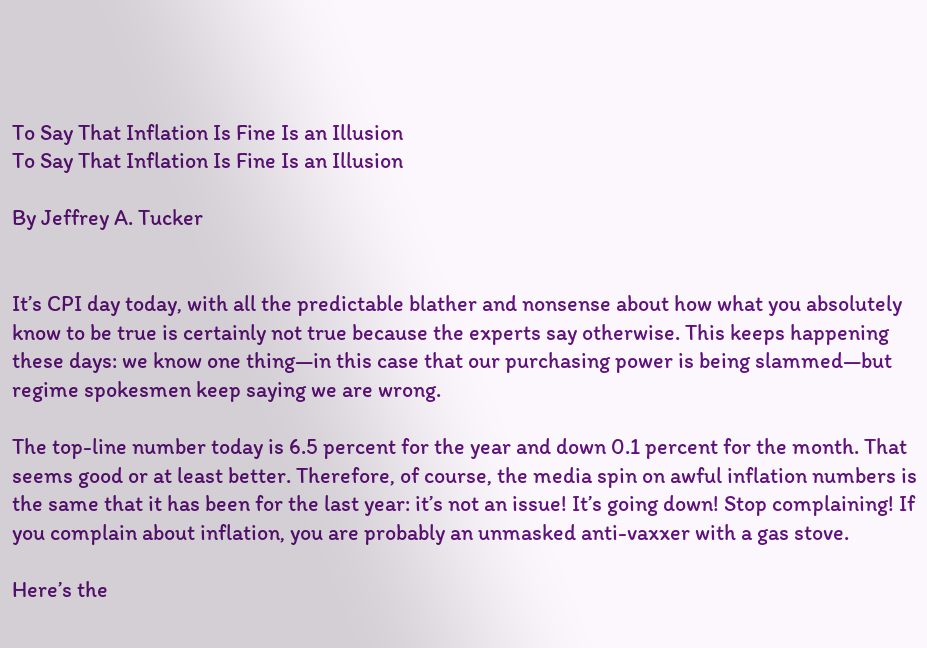To Say That Inflation Is Fine Is an Illusion
To Say That Inflation Is Fine Is an Illusion

By Jeffrey A. Tucker


It’s CPI day today, with all the predictable blather and nonsense about how what you absolutely know to be true is certainly not true because the experts say otherwise. This keeps happening these days: we know one thing—in this case that our purchasing power is being slammed—but regime spokesmen keep saying we are wrong.

The top-line number today is 6.5 percent for the year and down 0.1 percent for the month. That seems good or at least better. Therefore, of course, the media spin on awful inflation numbers is the same that it has been for the last year: it’s not an issue! It’s going down! Stop complaining! If you complain about inflation, you are probably an unmasked anti-vaxxer with a gas stove.

Here’s the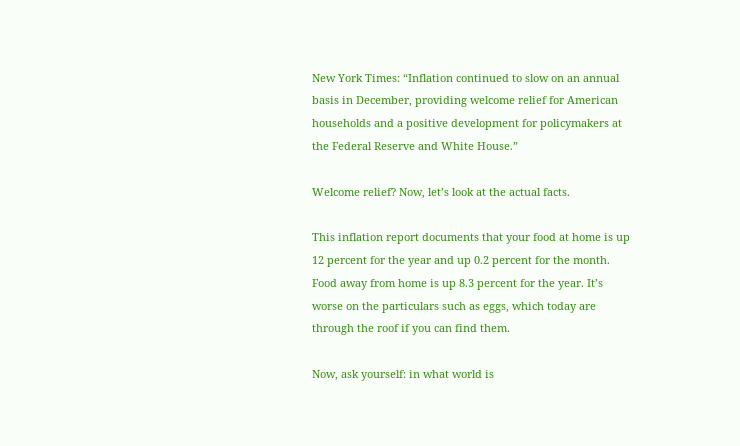New York Times: “Inflation continued to slow on an annual basis in December, providing welcome relief for American households and a positive development for policymakers at the Federal Reserve and White House.”

Welcome relief? Now, let’s look at the actual facts.

This inflation report documents that your food at home is up 12 percent for the year and up 0.2 percent for the month. Food away from home is up 8.3 percent for the year. It’s worse on the particulars such as eggs, which today are through the roof if you can find them.

Now, ask yourself: in what world is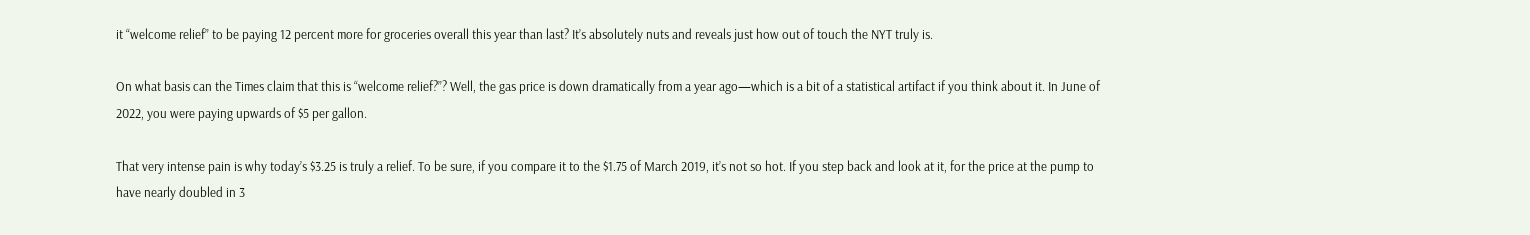it “welcome relief” to be paying 12 percent more for groceries overall this year than last? It’s absolutely nuts and reveals just how out of touch the NYT truly is.

On what basis can the Times claim that this is “welcome relief?”? Well, the gas price is down dramatically from a year ago—which is a bit of a statistical artifact if you think about it. In June of 2022, you were paying upwards of $5 per gallon.

That very intense pain is why today’s $3.25 is truly a relief. To be sure, if you compare it to the $1.75 of March 2019, it’s not so hot. If you step back and look at it, for the price at the pump to have nearly doubled in 3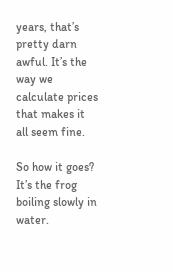years, that’s pretty darn awful. It’s the way we calculate prices that makes it all seem fine.

So how it goes? It’s the frog boiling slowly in water.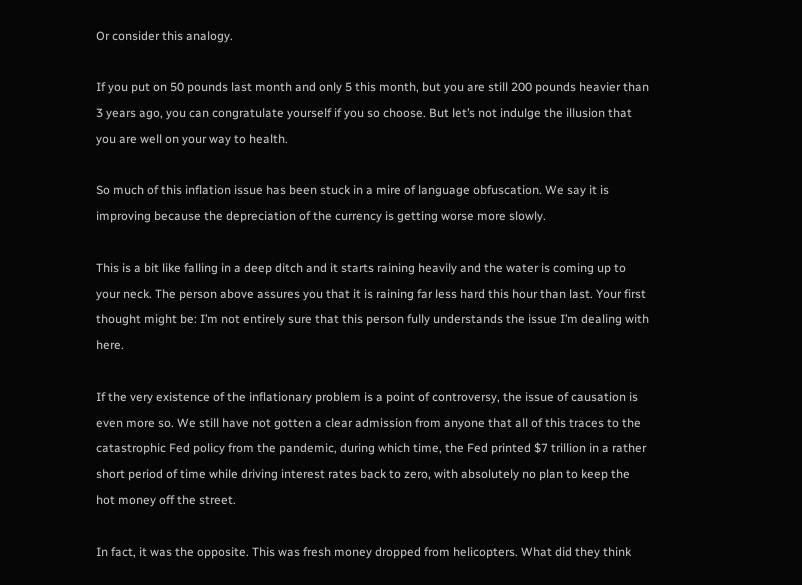Or consider this analogy.

If you put on 50 pounds last month and only 5 this month, but you are still 200 pounds heavier than 3 years ago, you can congratulate yourself if you so choose. But let’s not indulge the illusion that you are well on your way to health.

So much of this inflation issue has been stuck in a mire of language obfuscation. We say it is improving because the depreciation of the currency is getting worse more slowly.

This is a bit like falling in a deep ditch and it starts raining heavily and the water is coming up to your neck. The person above assures you that it is raining far less hard this hour than last. Your first thought might be: I’m not entirely sure that this person fully understands the issue I’m dealing with here.

If the very existence of the inflationary problem is a point of controversy, the issue of causation is even more so. We still have not gotten a clear admission from anyone that all of this traces to the catastrophic Fed policy from the pandemic, during which time, the Fed printed $7 trillion in a rather short period of time while driving interest rates back to zero, with absolutely no plan to keep the hot money off the street.

In fact, it was the opposite. This was fresh money dropped from helicopters. What did they think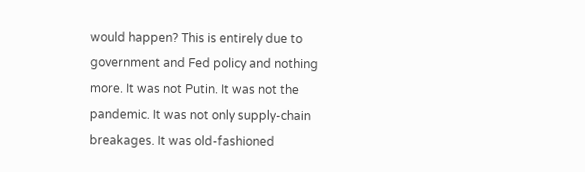would happen? This is entirely due to government and Fed policy and nothing more. It was not Putin. It was not the pandemic. It was not only supply-chain breakages. It was old-fashioned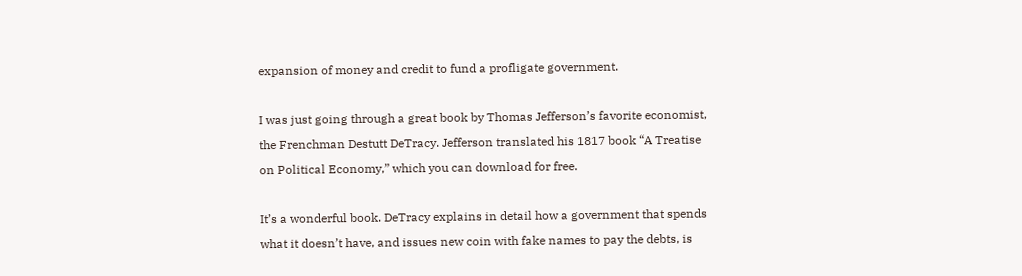expansion of money and credit to fund a profligate government.

I was just going through a great book by Thomas Jefferson’s favorite economist, the Frenchman Destutt DeTracy. Jefferson translated his 1817 book “A Treatise on Political Economy,” which you can download for free.

It’s a wonderful book. DeTracy explains in detail how a government that spends what it doesn’t have, and issues new coin with fake names to pay the debts, is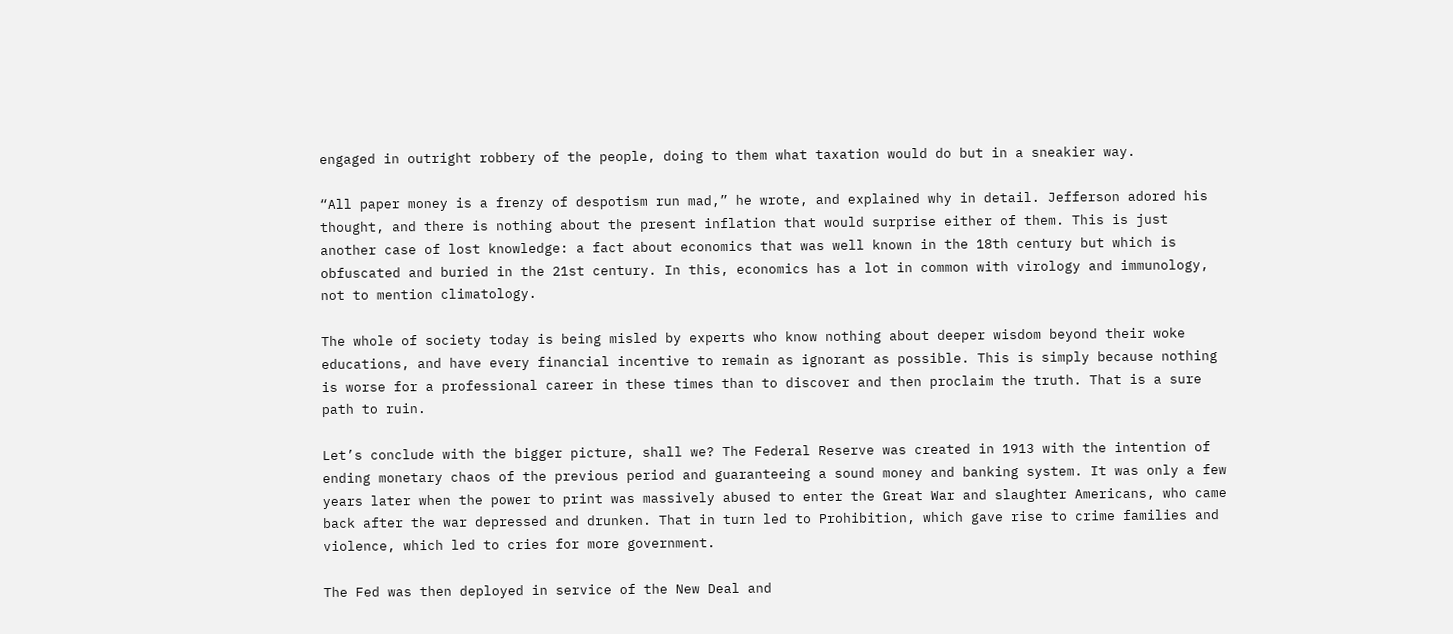engaged in outright robbery of the people, doing to them what taxation would do but in a sneakier way.

“All paper money is a frenzy of despotism run mad,” he wrote, and explained why in detail. Jefferson adored his thought, and there is nothing about the present inflation that would surprise either of them. This is just another case of lost knowledge: a fact about economics that was well known in the 18th century but which is obfuscated and buried in the 21st century. In this, economics has a lot in common with virology and immunology, not to mention climatology.

The whole of society today is being misled by experts who know nothing about deeper wisdom beyond their woke educations, and have every financial incentive to remain as ignorant as possible. This is simply because nothing is worse for a professional career in these times than to discover and then proclaim the truth. That is a sure path to ruin.

Let’s conclude with the bigger picture, shall we? The Federal Reserve was created in 1913 with the intention of ending monetary chaos of the previous period and guaranteeing a sound money and banking system. It was only a few years later when the power to print was massively abused to enter the Great War and slaughter Americans, who came back after the war depressed and drunken. That in turn led to Prohibition, which gave rise to crime families and violence, which led to cries for more government.

The Fed was then deployed in service of the New Deal and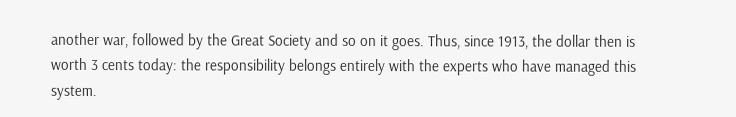another war, followed by the Great Society and so on it goes. Thus, since 1913, the dollar then is worth 3 cents today: the responsibility belongs entirely with the experts who have managed this system.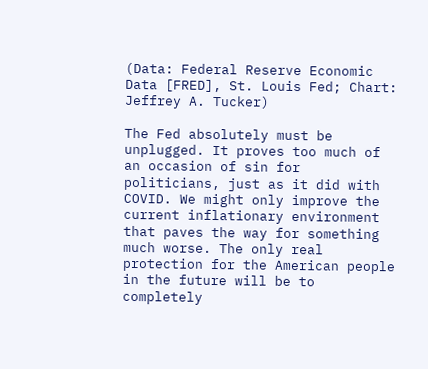(Data: Federal Reserve Economic Data [FRED], St. Louis Fed; Chart: Jeffrey A. Tucker)

The Fed absolutely must be unplugged. It proves too much of an occasion of sin for politicians, just as it did with COVID. We might only improve the current inflationary environment that paves the way for something much worse. The only real protection for the American people in the future will be to completely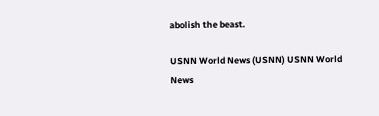abolish the beast.

USNN World News (USNN) USNN World News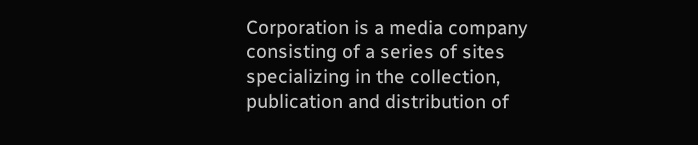Corporation is a media company consisting of a series of sites specializing in the collection, publication and distribution of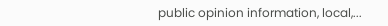public opinion information, local,...